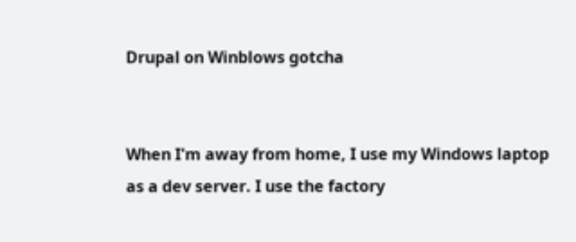Drupal on Winblows gotcha


When I'm away from home, I use my Windows laptop as a dev server. I use the factory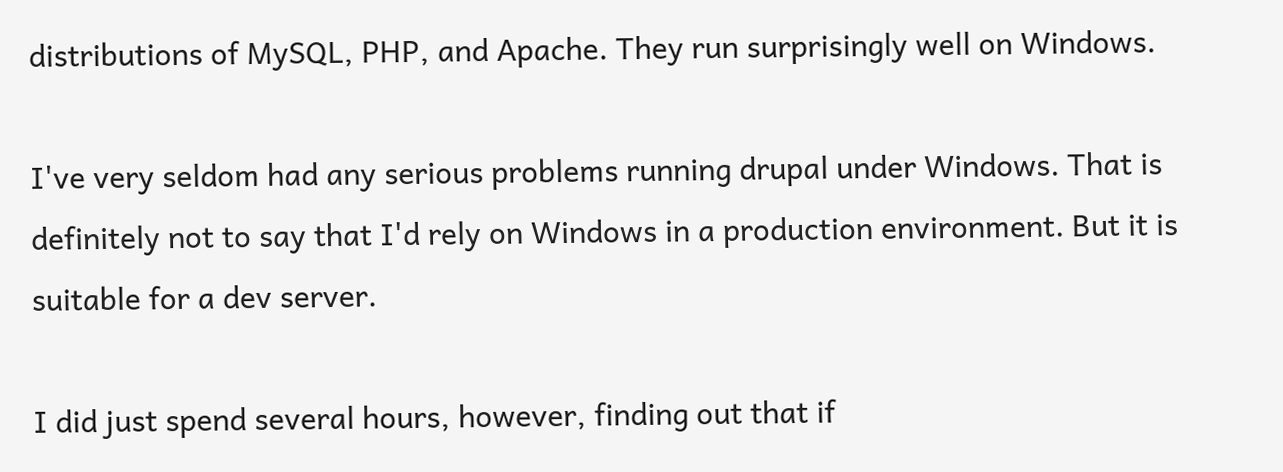distributions of MySQL, PHP, and Apache. They run surprisingly well on Windows.

I've very seldom had any serious problems running drupal under Windows. That is definitely not to say that I'd rely on Windows in a production environment. But it is suitable for a dev server.

I did just spend several hours, however, finding out that if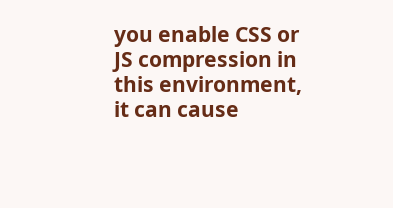you enable CSS or JS compression in this environment, it can cause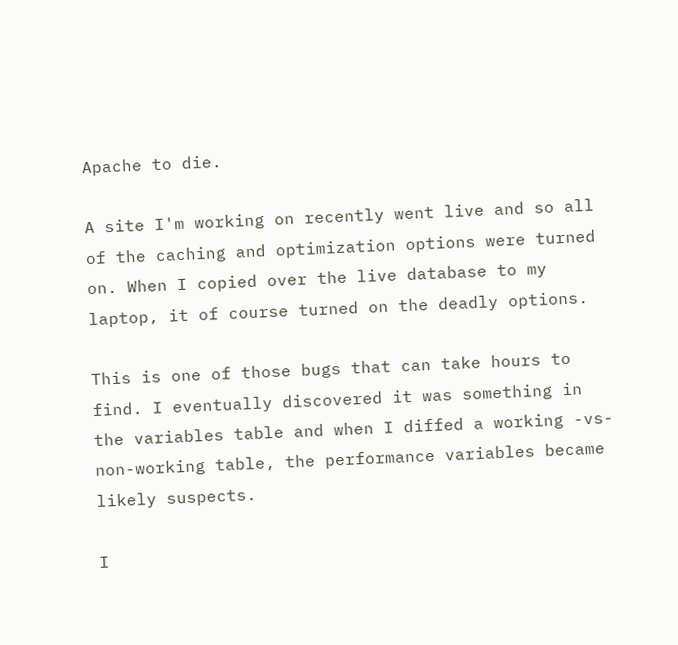Apache to die.

A site I'm working on recently went live and so all of the caching and optimization options were turned on. When I copied over the live database to my laptop, it of course turned on the deadly options.

This is one of those bugs that can take hours to find. I eventually discovered it was something in the variables table and when I diffed a working -vs- non-working table, the performance variables became likely suspects.

I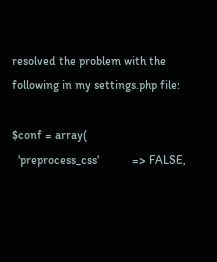resolved the problem with the following in my settings.php file:

$conf = array(
  'preprocess_css'           => FALSE,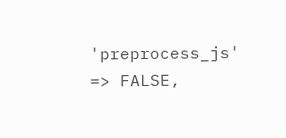'preprocess_js'            => FALSE,